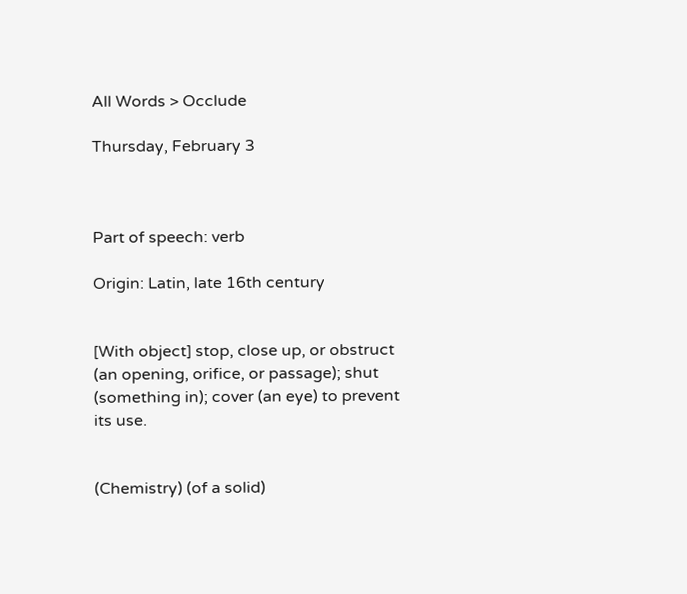All Words > Occlude

Thursday, February 3



Part of speech: verb

Origin: Latin, late 16th century


[With object] stop, close up, or obstruct (an opening, orifice, or passage); shut (something in); cover (an eye) to prevent its use.


(Chemistry) (of a solid)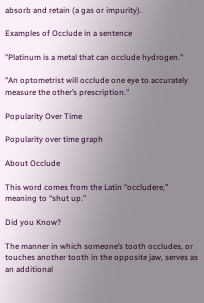absorb and retain (a gas or impurity).

Examples of Occlude in a sentence

"Platinum is a metal that can occlude hydrogen."

"An optometrist will occlude one eye to accurately measure the other’s prescription."

Popularity Over Time

Popularity over time graph

About Occlude

This word comes from the Latin “occludere,” meaning to “shut up.”

Did you Know?

The manner in which someone’s tooth occludes, or touches another tooth in the opposite jaw, serves as an additional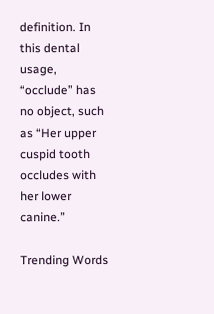definition. In this dental usage, “occlude” has no object, such as “Her upper cuspid tooth occludes with her lower canine.”

Trending Words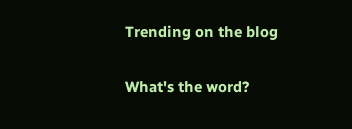Trending on the blog

What's the word?